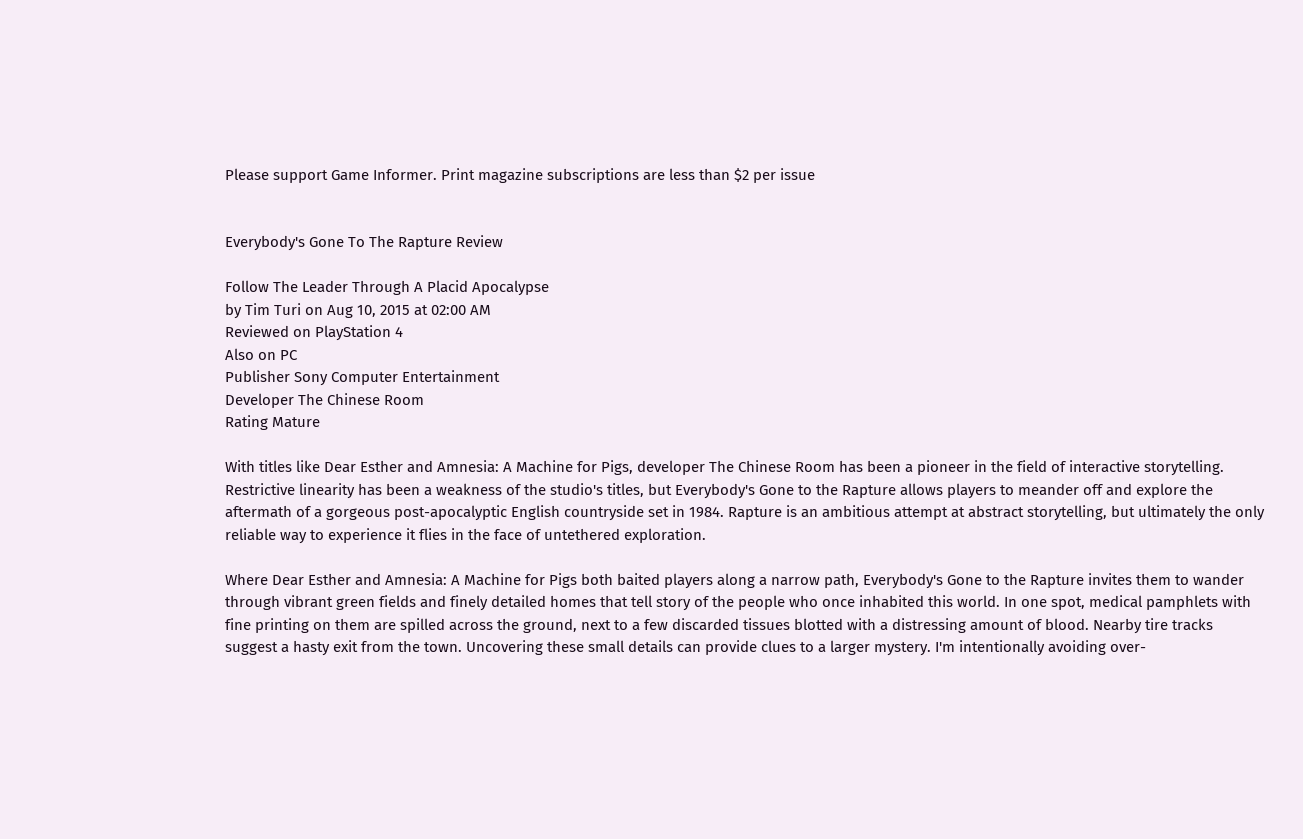Please support Game Informer. Print magazine subscriptions are less than $2 per issue


Everybody's Gone To The Rapture Review

Follow The Leader Through A Placid Apocalypse
by Tim Turi on Aug 10, 2015 at 02:00 AM
Reviewed on PlayStation 4
Also on PC
Publisher Sony Computer Entertainment
Developer The Chinese Room
Rating Mature

With titles like Dear Esther and Amnesia: A Machine for Pigs, developer The Chinese Room has been a pioneer in the field of interactive storytelling. Restrictive linearity has been a weakness of the studio's titles, but Everybody's Gone to the Rapture allows players to meander off and explore the aftermath of a gorgeous post-apocalyptic English countryside set in 1984. Rapture is an ambitious attempt at abstract storytelling, but ultimately the only reliable way to experience it flies in the face of untethered exploration.

Where Dear Esther and Amnesia: A Machine for Pigs both baited players along a narrow path, Everybody's Gone to the Rapture invites them to wander through vibrant green fields and finely detailed homes that tell story of the people who once inhabited this world. In one spot, medical pamphlets with fine printing on them are spilled across the ground, next to a few discarded tissues blotted with a distressing amount of blood. Nearby tire tracks suggest a hasty exit from the town. Uncovering these small details can provide clues to a larger mystery. I'm intentionally avoiding over-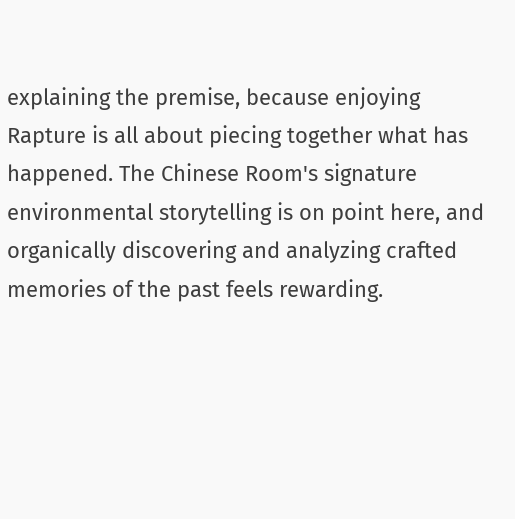explaining the premise, because enjoying Rapture is all about piecing together what has happened. The Chinese Room's signature environmental storytelling is on point here, and organically discovering and analyzing crafted memories of the past feels rewarding.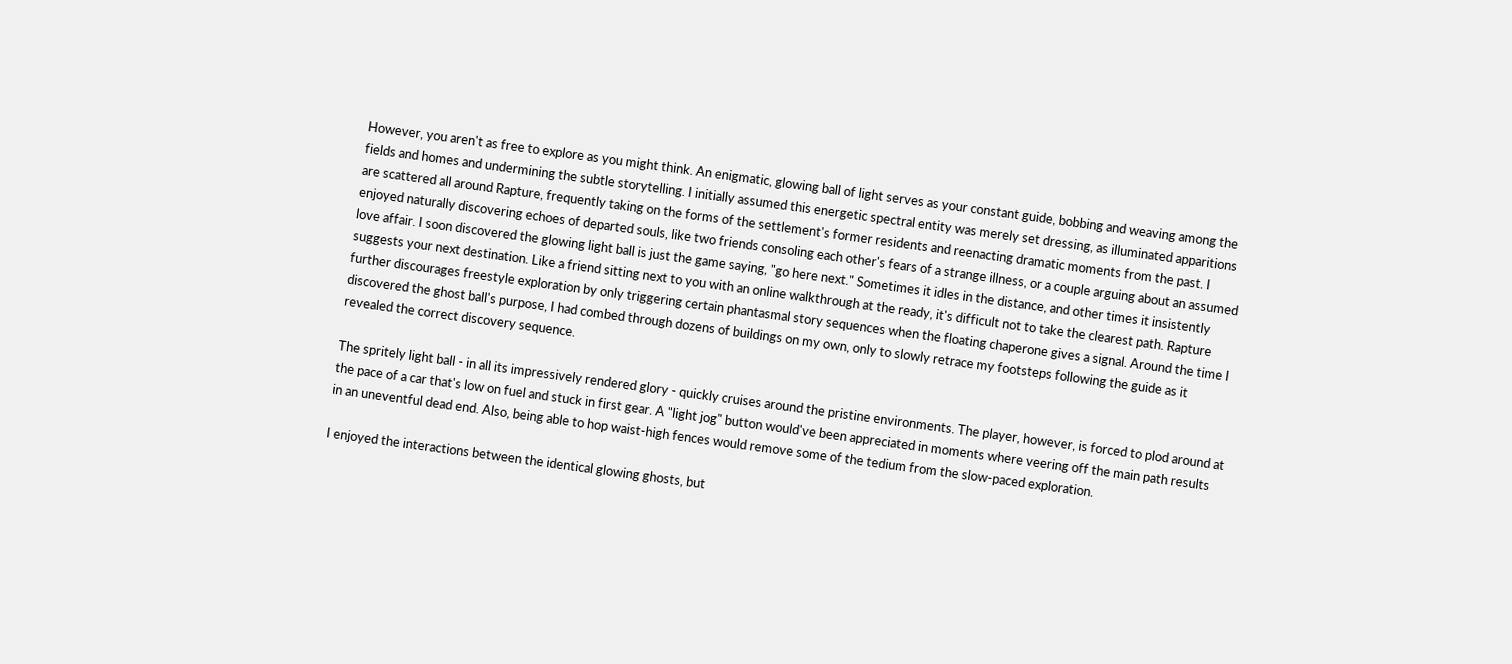However, you aren't as free to explore as you might think. An enigmatic, glowing ball of light serves as your constant guide, bobbing and weaving among the fields and homes and undermining the subtle storytelling. I initially assumed this energetic spectral entity was merely set dressing, as illuminated apparitions are scattered all around Rapture, frequently taking on the forms of the settlement's former residents and reenacting dramatic moments from the past. I enjoyed naturally discovering echoes of departed souls, like two friends consoling each other's fears of a strange illness, or a couple arguing about an assumed love affair. I soon discovered the glowing light ball is just the game saying, "go here next." Sometimes it idles in the distance, and other times it insistently suggests your next destination. Like a friend sitting next to you with an online walkthrough at the ready, it's difficult not to take the clearest path. Rapture further discourages freestyle exploration by only triggering certain phantasmal story sequences when the floating chaperone gives a signal. Around the time I discovered the ghost ball's purpose, I had combed through dozens of buildings on my own, only to slowly retrace my footsteps following the guide as it revealed the correct discovery sequence.

The spritely light ball - in all its impressively rendered glory - quickly cruises around the pristine environments. The player, however, is forced to plod around at the pace of a car that's low on fuel and stuck in first gear. A "light jog" button would've been appreciated in moments where veering off the main path results in an uneventful dead end. Also, being able to hop waist-high fences would remove some of the tedium from the slow-paced exploration.

I enjoyed the interactions between the identical glowing ghosts, but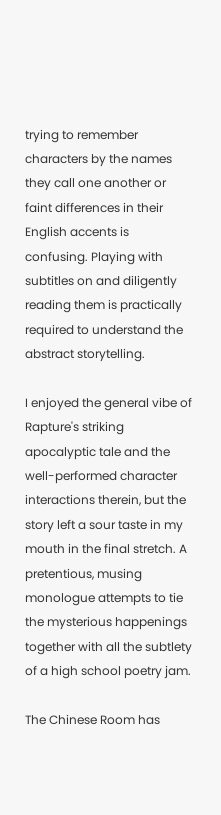trying to remember characters by the names they call one another or faint differences in their English accents is confusing. Playing with subtitles on and diligently reading them is practically required to understand the abstract storytelling.

I enjoyed the general vibe of Rapture's striking apocalyptic tale and the well-performed character interactions therein, but the story left a sour taste in my mouth in the final stretch. A pretentious, musing monologue attempts to tie the mysterious happenings together with all the subtlety of a high school poetry jam.

The Chinese Room has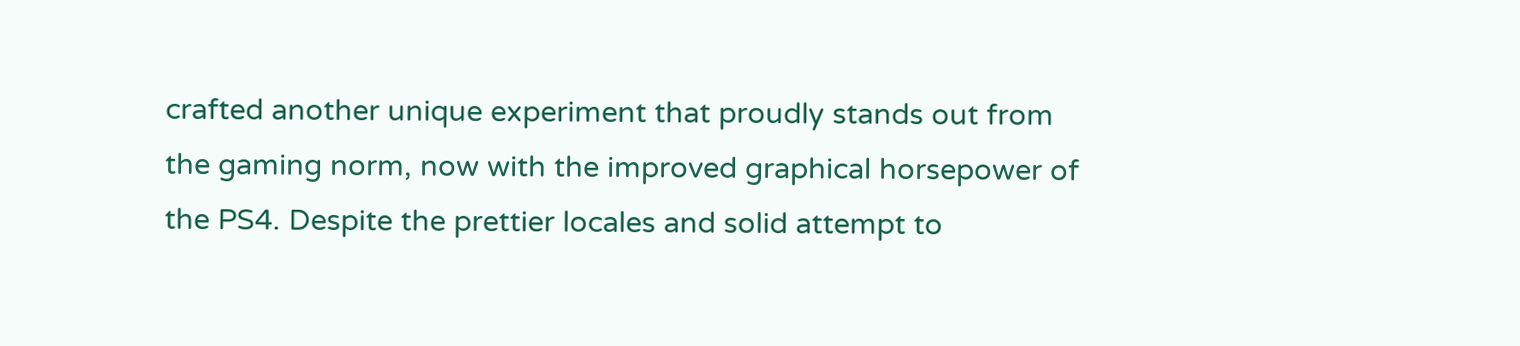crafted another unique experiment that proudly stands out from the gaming norm, now with the improved graphical horsepower of the PS4. Despite the prettier locales and solid attempt to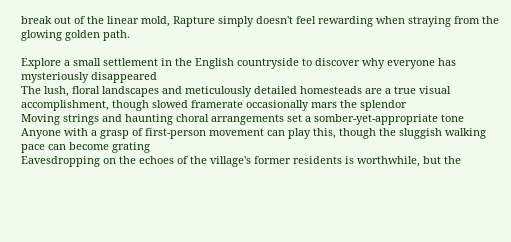break out of the linear mold, Rapture simply doesn't feel rewarding when straying from the glowing golden path.

Explore a small settlement in the English countryside to discover why everyone has mysteriously disappeared
The lush, floral landscapes and meticulously detailed homesteads are a true visual accomplishment, though slowed framerate occasionally mars the splendor
Moving strings and haunting choral arrangements set a somber-yet-appropriate tone
Anyone with a grasp of first-person movement can play this, though the sluggish walking pace can become grating
Eavesdropping on the echoes of the village's former residents is worthwhile, but the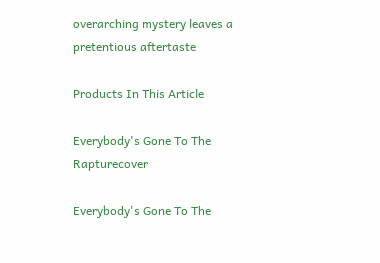overarching mystery leaves a pretentious aftertaste

Products In This Article

Everybody's Gone To The Rapturecover

Everybody's Gone To The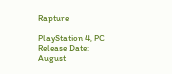Rapture

PlayStation 4, PC
Release Date:
August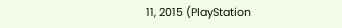11, 2015 (PlayStation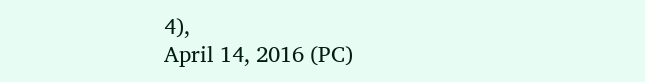4),
April 14, 2016 (PC)